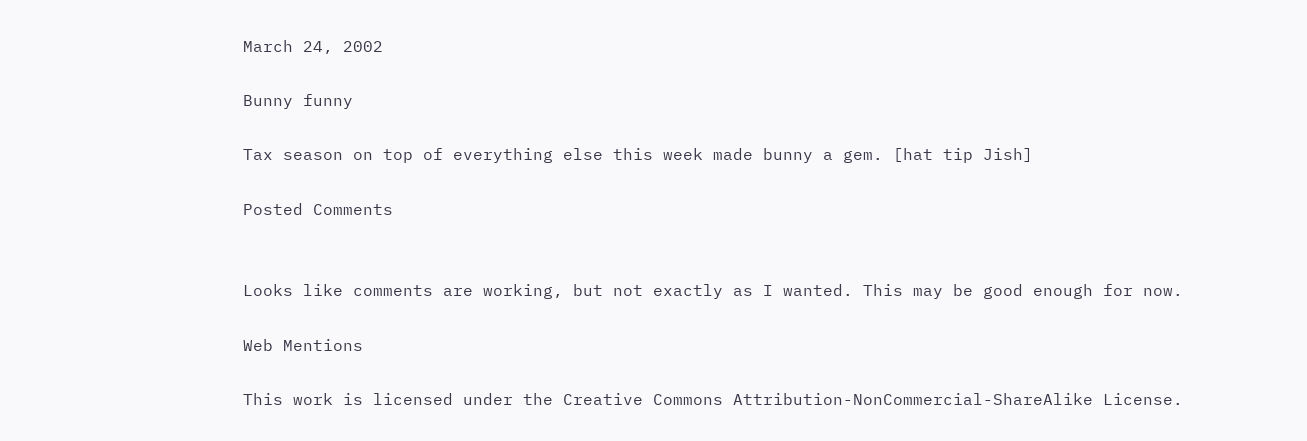March 24, 2002

Bunny funny

Tax season on top of everything else this week made bunny a gem. [hat tip Jish]

Posted Comments


Looks like comments are working, but not exactly as I wanted. This may be good enough for now.

Web Mentions

This work is licensed under the Creative Commons Attribution-NonCommercial-ShareAlike License.